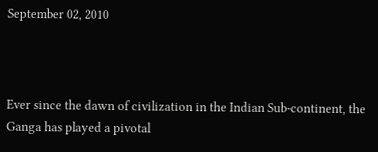September 02, 2010



Ever since the dawn of civilization in the Indian Sub-continent, the Ganga has played a pivotal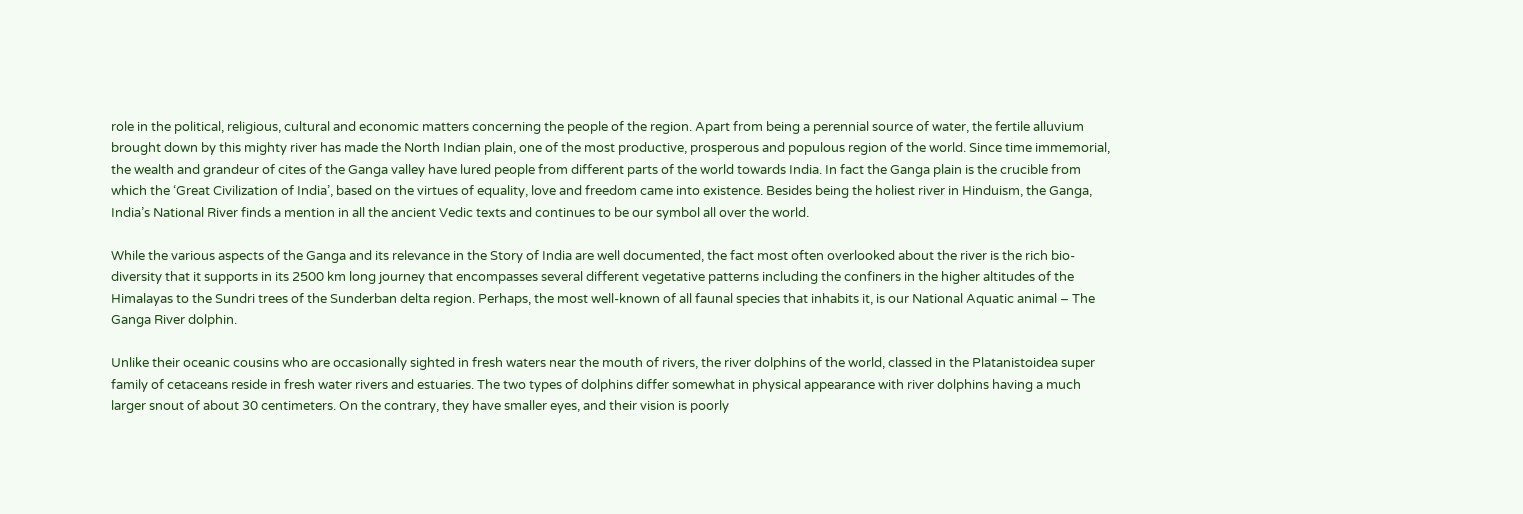role in the political, religious, cultural and economic matters concerning the people of the region. Apart from being a perennial source of water, the fertile alluvium brought down by this mighty river has made the North Indian plain, one of the most productive, prosperous and populous region of the world. Since time immemorial, the wealth and grandeur of cites of the Ganga valley have lured people from different parts of the world towards India. In fact the Ganga plain is the crucible from which the ‘Great Civilization of India’, based on the virtues of equality, love and freedom came into existence. Besides being the holiest river in Hinduism, the Ganga, India’s National River finds a mention in all the ancient Vedic texts and continues to be our symbol all over the world.

While the various aspects of the Ganga and its relevance in the Story of India are well documented, the fact most often overlooked about the river is the rich bio-diversity that it supports in its 2500 km long journey that encompasses several different vegetative patterns including the confiners in the higher altitudes of the Himalayas to the Sundri trees of the Sunderban delta region. Perhaps, the most well-known of all faunal species that inhabits it, is our National Aquatic animal – The Ganga River dolphin.

Unlike their oceanic cousins who are occasionally sighted in fresh waters near the mouth of rivers, the river dolphins of the world, classed in the Platanistoidea super family of cetaceans reside in fresh water rivers and estuaries. The two types of dolphins differ somewhat in physical appearance with river dolphins having a much larger snout of about 30 centimeters. On the contrary, they have smaller eyes, and their vision is poorly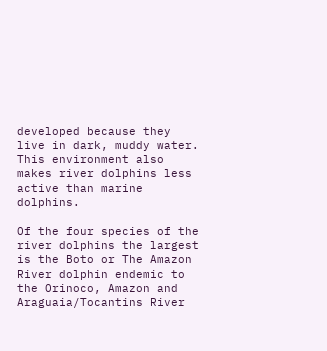developed because they live in dark, muddy water. This environment also makes river dolphins less active than marine dolphins.

Of the four species of the river dolphins the largest is the Boto or The Amazon River dolphin endemic to the Orinoco, Amazon and Araguaia/Tocantins River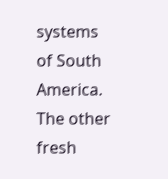systems of South America. The other fresh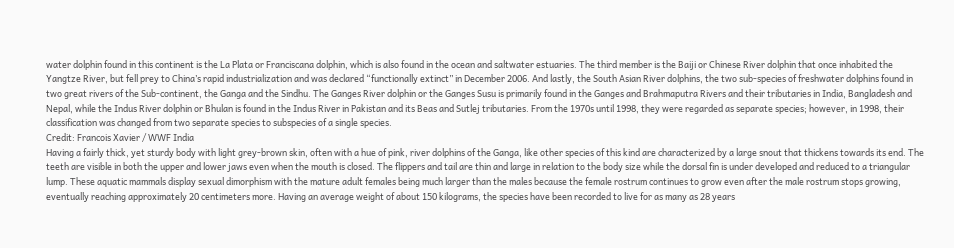water dolphin found in this continent is the La Plata or Franciscana dolphin, which is also found in the ocean and saltwater estuaries. The third member is the Baiji or Chinese River dolphin that once inhabited the Yangtze River, but fell prey to China’s rapid industrialization and was declared “functionally extinct” in December 2006. And lastly, the South Asian River dolphins, the two sub-species of freshwater dolphins found in two great rivers of the Sub-continent, the Ganga and the Sindhu. The Ganges River dolphin or the Ganges Susu is primarily found in the Ganges and Brahmaputra Rivers and their tributaries in India, Bangladesh and Nepal, while the Indus River dolphin or Bhulan is found in the Indus River in Pakistan and its Beas and Sutlej tributaries. From the 1970s until 1998, they were regarded as separate species; however, in 1998, their classification was changed from two separate species to subspecies of a single species.
Credit: Francois Xavier / WWF India
Having a fairly thick, yet sturdy body with light grey-brown skin, often with a hue of pink, river dolphins of the Ganga, like other species of this kind are characterized by a large snout that thickens towards its end. The teeth are visible in both the upper and lower jaws even when the mouth is closed. The flippers and tail are thin and large in relation to the body size while the dorsal fin is under developed and reduced to a triangular lump. These aquatic mammals display sexual dimorphism with the mature adult females being much larger than the males because the female rostrum continues to grow even after the male rostrum stops growing, eventually reaching approximately 20 centimeters more. Having an average weight of about 150 kilograms, the species have been recorded to live for as many as 28 years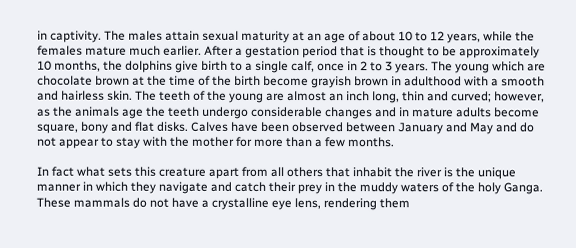in captivity. The males attain sexual maturity at an age of about 10 to 12 years, while the females mature much earlier. After a gestation period that is thought to be approximately 10 months, the dolphins give birth to a single calf, once in 2 to 3 years. The young which are chocolate brown at the time of the birth become grayish brown in adulthood with a smooth and hairless skin. The teeth of the young are almost an inch long, thin and curved; however, as the animals age the teeth undergo considerable changes and in mature adults become square, bony and flat disks. Calves have been observed between January and May and do not appear to stay with the mother for more than a few months.

In fact what sets this creature apart from all others that inhabit the river is the unique manner in which they navigate and catch their prey in the muddy waters of the holy Ganga. These mammals do not have a crystalline eye lens, rendering them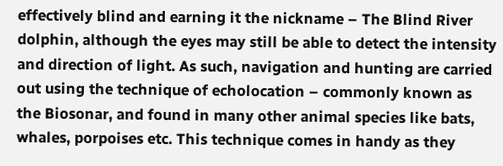effectively blind and earning it the nickname – The Blind River dolphin, although the eyes may still be able to detect the intensity and direction of light. As such, navigation and hunting are carried out using the technique of echolocation – commonly known as the Biosonar, and found in many other animal species like bats, whales, porpoises etc. This technique comes in handy as they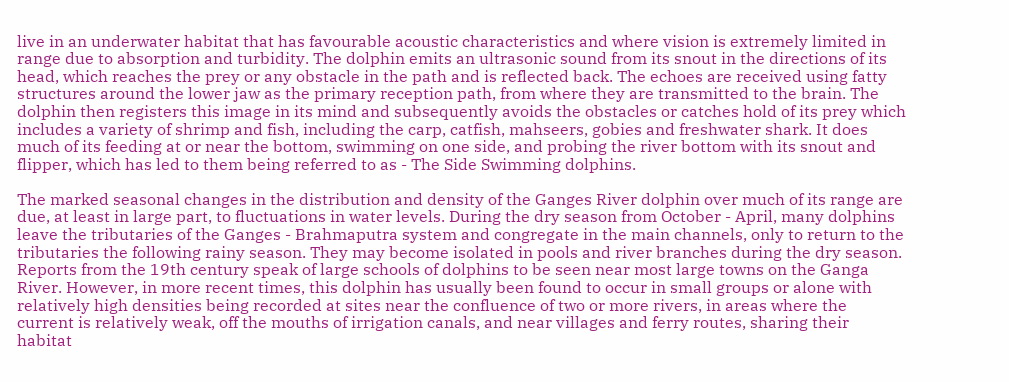live in an underwater habitat that has favourable acoustic characteristics and where vision is extremely limited in range due to absorption and turbidity. The dolphin emits an ultrasonic sound from its snout in the directions of its head, which reaches the prey or any obstacle in the path and is reflected back. The echoes are received using fatty structures around the lower jaw as the primary reception path, from where they are transmitted to the brain. The dolphin then registers this image in its mind and subsequently avoids the obstacles or catches hold of its prey which includes a variety of shrimp and fish, including the carp, catfish, mahseers, gobies and freshwater shark. It does much of its feeding at or near the bottom, swimming on one side, and probing the river bottom with its snout and flipper, which has led to them being referred to as - The Side Swimming dolphins.

The marked seasonal changes in the distribution and density of the Ganges River dolphin over much of its range are due, at least in large part, to fluctuations in water levels. During the dry season from October - April, many dolphins leave the tributaries of the Ganges - Brahmaputra system and congregate in the main channels, only to return to the tributaries the following rainy season. They may become isolated in pools and river branches during the dry season. Reports from the 19th century speak of large schools of dolphins to be seen near most large towns on the Ganga River. However, in more recent times, this dolphin has usually been found to occur in small groups or alone with relatively high densities being recorded at sites near the confluence of two or more rivers, in areas where the current is relatively weak, off the mouths of irrigation canals, and near villages and ferry routes, sharing their habitat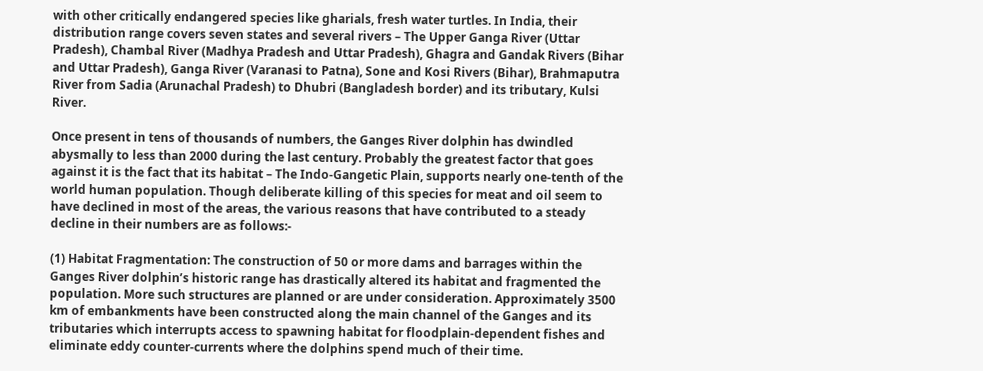with other critically endangered species like gharials, fresh water turtles. In India, their distribution range covers seven states and several rivers – The Upper Ganga River (Uttar Pradesh), Chambal River (Madhya Pradesh and Uttar Pradesh), Ghagra and Gandak Rivers (Bihar and Uttar Pradesh), Ganga River (Varanasi to Patna), Sone and Kosi Rivers (Bihar), Brahmaputra River from Sadia (Arunachal Pradesh) to Dhubri (Bangladesh border) and its tributary, Kulsi River.

Once present in tens of thousands of numbers, the Ganges River dolphin has dwindled abysmally to less than 2000 during the last century. Probably the greatest factor that goes against it is the fact that its habitat – The Indo-Gangetic Plain, supports nearly one-tenth of the world human population. Though deliberate killing of this species for meat and oil seem to have declined in most of the areas, the various reasons that have contributed to a steady decline in their numbers are as follows:-

(1) Habitat Fragmentation: The construction of 50 or more dams and barrages within the Ganges River dolphin’s historic range has drastically altered its habitat and fragmented the population. More such structures are planned or are under consideration. Approximately 3500 km of embankments have been constructed along the main channel of the Ganges and its tributaries which interrupts access to spawning habitat for floodplain-dependent fishes and eliminate eddy counter-currents where the dolphins spend much of their time.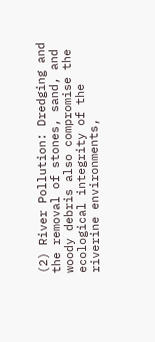(2) River Pollution: Dredging and the removal of stones, sand, and woody debris also compromise the ecological integrity of the riverine environments,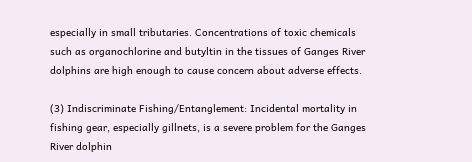especially in small tributaries. Concentrations of toxic chemicals such as organochlorine and butyltin in the tissues of Ganges River dolphins are high enough to cause concern about adverse effects.

(3) Indiscriminate Fishing/Entanglement: Incidental mortality in fishing gear, especially gillnets, is a severe problem for the Ganges River dolphin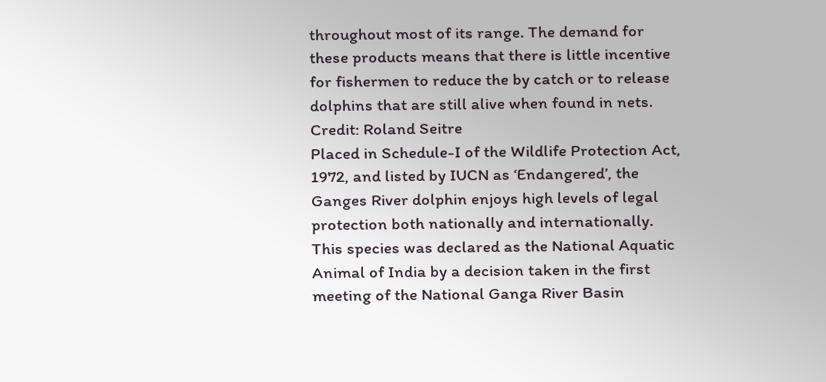throughout most of its range. The demand for these products means that there is little incentive for fishermen to reduce the by catch or to release dolphins that are still alive when found in nets.
Credit: Roland Seitre
Placed in Schedule-I of the Wildlife Protection Act, 1972, and listed by IUCN as ‘Endangered’, the Ganges River dolphin enjoys high levels of legal protection both nationally and internationally. This species was declared as the National Aquatic Animal of India by a decision taken in the first meeting of the National Ganga River Basin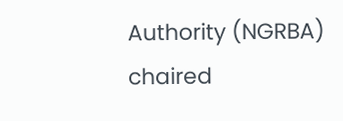Authority (NGRBA) chaired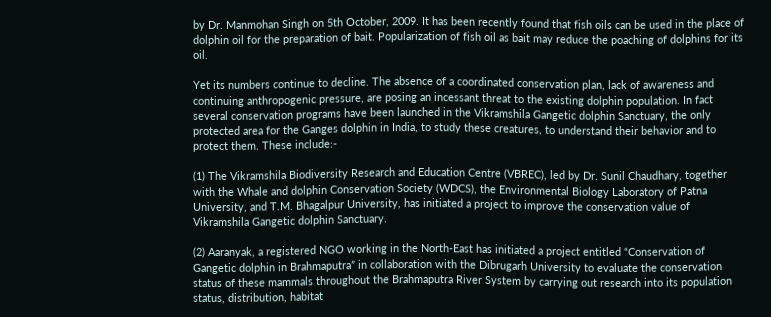by Dr. Manmohan Singh on 5th October, 2009. It has been recently found that fish oils can be used in the place of dolphin oil for the preparation of bait. Popularization of fish oil as bait may reduce the poaching of dolphins for its oil.

Yet its numbers continue to decline. The absence of a coordinated conservation plan, lack of awareness and continuing anthropogenic pressure, are posing an incessant threat to the existing dolphin population. In fact several conservation programs have been launched in the Vikramshila Gangetic dolphin Sanctuary, the only protected area for the Ganges dolphin in India, to study these creatures, to understand their behavior and to protect them. These include:-

(1) The Vikramshila Biodiversity Research and Education Centre (VBREC), led by Dr. Sunil Chaudhary, together with the Whale and dolphin Conservation Society (WDCS), the Environmental Biology Laboratory of Patna University, and T.M. Bhagalpur University, has initiated a project to improve the conservation value of Vikramshila Gangetic dolphin Sanctuary.

(2) Aaranyak, a registered NGO working in the North-East has initiated a project entitled “Conservation of Gangetic dolphin in Brahmaputra” in collaboration with the Dibrugarh University to evaluate the conservation status of these mammals throughout the Brahmaputra River System by carrying out research into its population status, distribution, habitat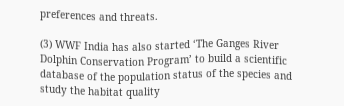preferences and threats.

(3) WWF India has also started ‘The Ganges River Dolphin Conservation Program’ to build a scientific database of the population status of the species and study the habitat quality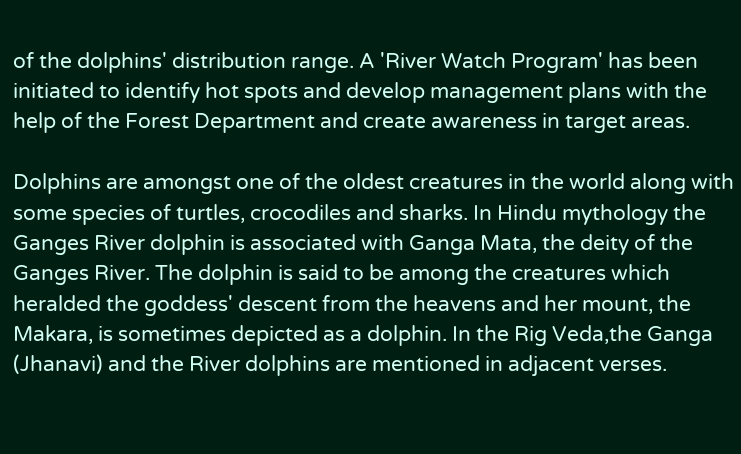of the dolphins' distribution range. A 'River Watch Program' has been initiated to identify hot spots and develop management plans with the help of the Forest Department and create awareness in target areas.

Dolphins are amongst one of the oldest creatures in the world along with some species of turtles, crocodiles and sharks. In Hindu mythology the Ganges River dolphin is associated with Ganga Mata, the deity of the Ganges River. The dolphin is said to be among the creatures which heralded the goddess' descent from the heavens and her mount, the Makara, is sometimes depicted as a dolphin. In the Rig Veda,the Ganga (Jhanavi) and the River dolphins are mentioned in adjacent verses.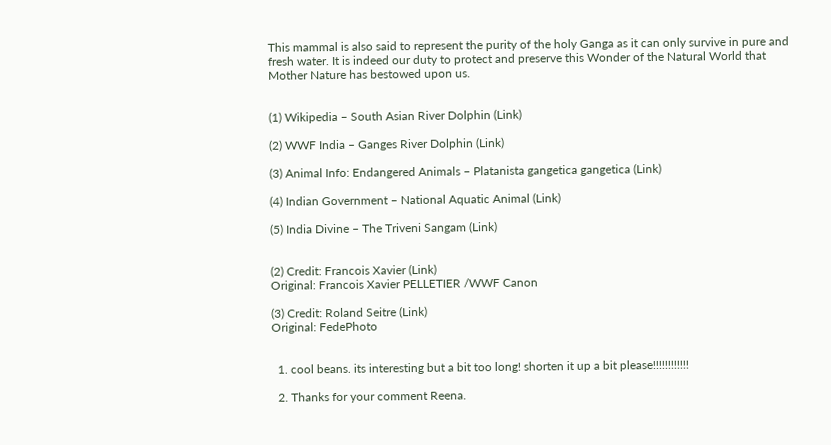This mammal is also said to represent the purity of the holy Ganga as it can only survive in pure and fresh water. It is indeed our duty to protect and preserve this Wonder of the Natural World that Mother Nature has bestowed upon us.


(1) Wikipedia – South Asian River Dolphin (Link)

(2) WWF India – Ganges River Dolphin (Link)

(3) Animal Info: Endangered Animals – Platanista gangetica gangetica (Link)

(4) Indian Government – National Aquatic Animal (Link)

(5) India Divine – The Triveni Sangam (Link)


(2) Credit: Francois Xavier (Link)
Original: Francois Xavier PELLETIER /WWF Canon

(3) Credit: Roland Seitre (Link)
Original: FedePhoto


  1. cool beans. its interesting but a bit too long! shorten it up a bit please!!!!!!!!!!!!

  2. Thanks for your comment Reena.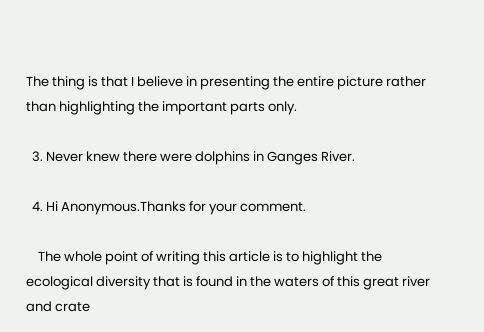The thing is that I believe in presenting the entire picture rather than highlighting the important parts only.

  3. Never knew there were dolphins in Ganges River.

  4. Hi Anonymous.Thanks for your comment.

    The whole point of writing this article is to highlight the ecological diversity that is found in the waters of this great river and crate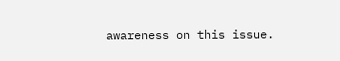awareness on this issue.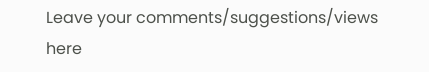Leave your comments/suggestions/views here